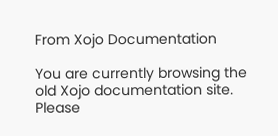From Xojo Documentation

You are currently browsing the old Xojo documentation site. Please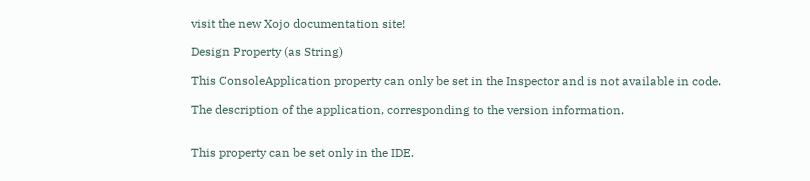visit the new Xojo documentation site!

Design Property (as String)

This ConsoleApplication property can only be set in the Inspector and is not available in code.

The description of the application, corresponding to the version information.


This property can be set only in the IDE.